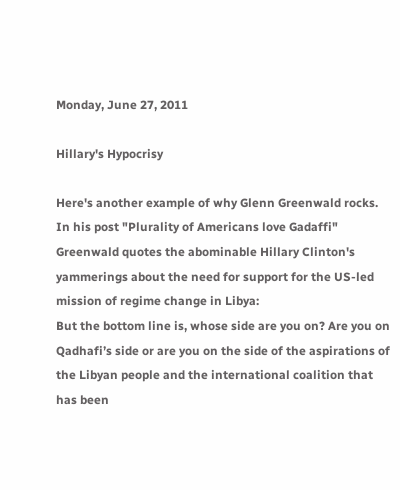Monday, June 27, 2011

Hillary's Hypocrisy

Here's another example of why Glenn Greenwald rocks. In his post "Plurality of Americans love Gadaffi" Greenwald quotes the abominable Hillary Clinton's yammerings about the need for support for the US-led mission of regime change in Libya:
But the bottom line is, whose side are you on? Are you on Qadhafi’s side or are you on the side of the aspirations of the Libyan people and the international coalition that has been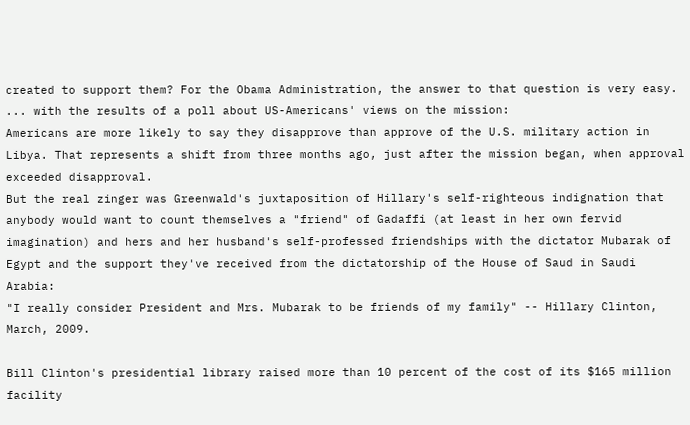created to support them? For the Obama Administration, the answer to that question is very easy.
... with the results of a poll about US-Americans' views on the mission:
Americans are more likely to say they disapprove than approve of the U.S. military action in Libya. That represents a shift from three months ago, just after the mission began, when approval exceeded disapproval.
But the real zinger was Greenwald's juxtaposition of Hillary's self-righteous indignation that anybody would want to count themselves a "friend" of Gadaffi (at least in her own fervid imagination) and hers and her husband's self-professed friendships with the dictator Mubarak of Egypt and the support they've received from the dictatorship of the House of Saud in Saudi Arabia:
"I really consider President and Mrs. Mubarak to be friends of my family" -- Hillary Clinton, March, 2009.

Bill Clinton's presidential library raised more than 10 percent of the cost of its $165 million facility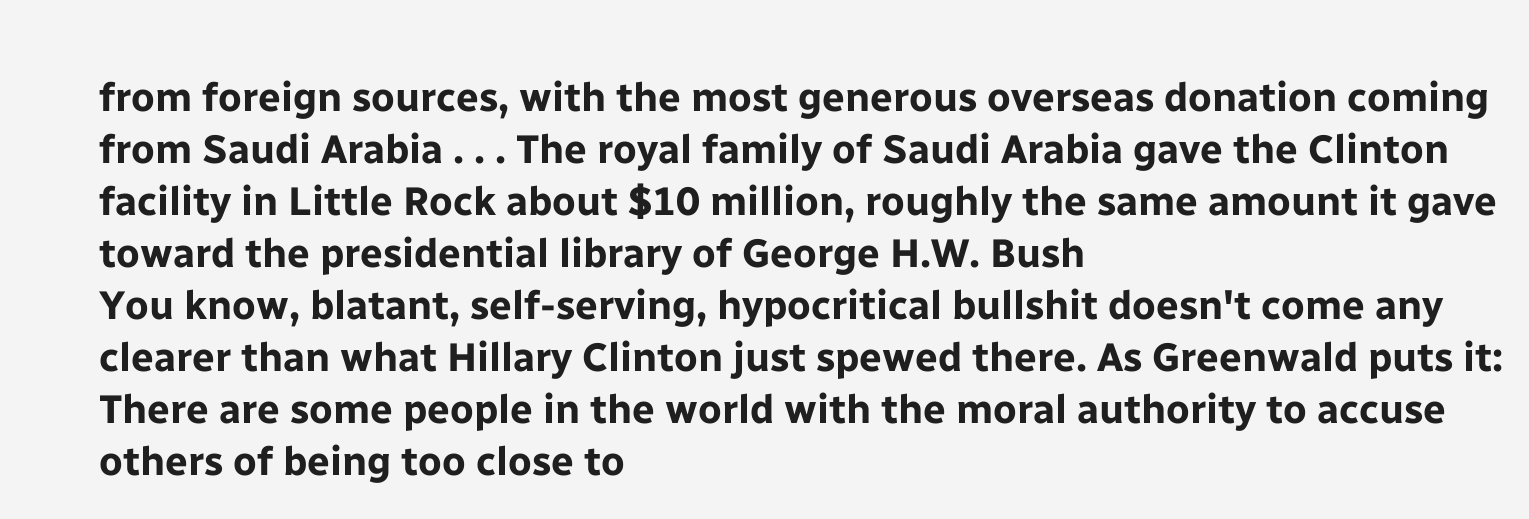from foreign sources, with the most generous overseas donation coming from Saudi Arabia . . . The royal family of Saudi Arabia gave the Clinton facility in Little Rock about $10 million, roughly the same amount it gave toward the presidential library of George H.W. Bush
You know, blatant, self-serving, hypocritical bullshit doesn't come any clearer than what Hillary Clinton just spewed there. As Greenwald puts it:
There are some people in the world with the moral authority to accuse others of being too close to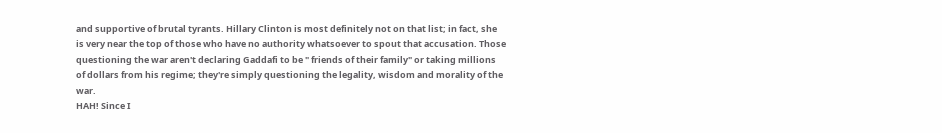and supportive of brutal tyrants. Hillary Clinton is most definitely not on that list; in fact, she is very near the top of those who have no authority whatsoever to spout that accusation. Those questioning the war aren't declaring Gaddafi to be " friends of their family" or taking millions of dollars from his regime; they're simply questioning the legality, wisdom and morality of the war.
HAH! Since I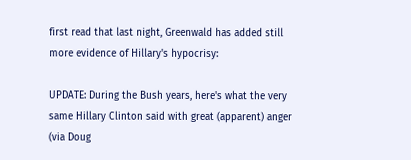first read that last night, Greenwald has added still more evidence of Hillary's hypocrisy:

UPDATE: During the Bush years, here's what the very same Hillary Clinton said with great (apparent) anger (via Doug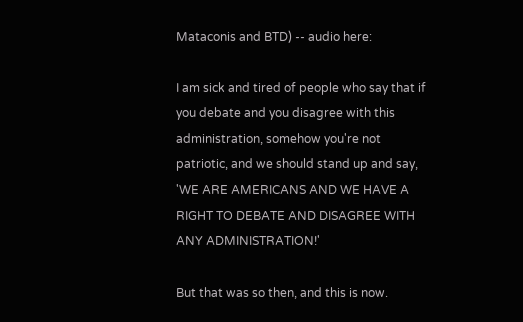Mataconis and BTD) -- audio here:

I am sick and tired of people who say that if you debate and you disagree with this administration, somehow you're not patriotic, and we should stand up and say, 'WE ARE AMERICANS AND WE HAVE A RIGHT TO DEBATE AND DISAGREE WITH ANY ADMINISTRATION!'

But that was so then, and this is now.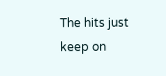The hits just keep on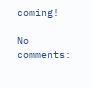coming!

No comments: